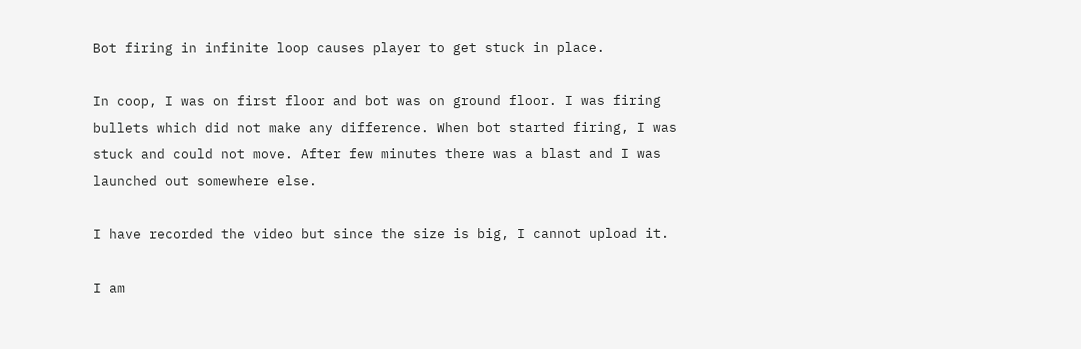Bot firing in infinite loop causes player to get stuck in place.

In coop, I was on first floor and bot was on ground floor. I was firing bullets which did not make any difference. When bot started firing, I was stuck and could not move. After few minutes there was a blast and I was launched out somewhere else.

I have recorded the video but since the size is big, I cannot upload it.

I am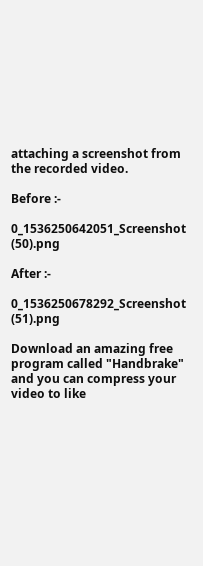attaching a screenshot from the recorded video.

Before :-

0_1536250642051_Screenshot (50).png

After :-

0_1536250678292_Screenshot (51).png

Download an amazing free program called "Handbrake" and you can compress your video to like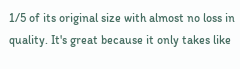1/5 of its original size with almost no loss in quality. It's great because it only takes like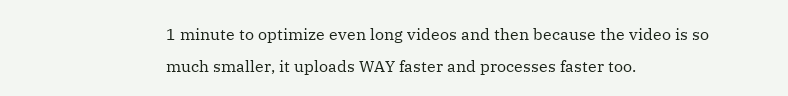1 minute to optimize even long videos and then because the video is so much smaller, it uploads WAY faster and processes faster too.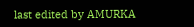last edited by AMURKA